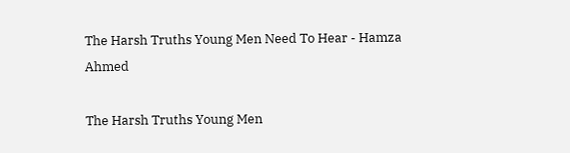The Harsh Truths Young Men Need To Hear - Hamza Ahmed

The Harsh Truths Young Men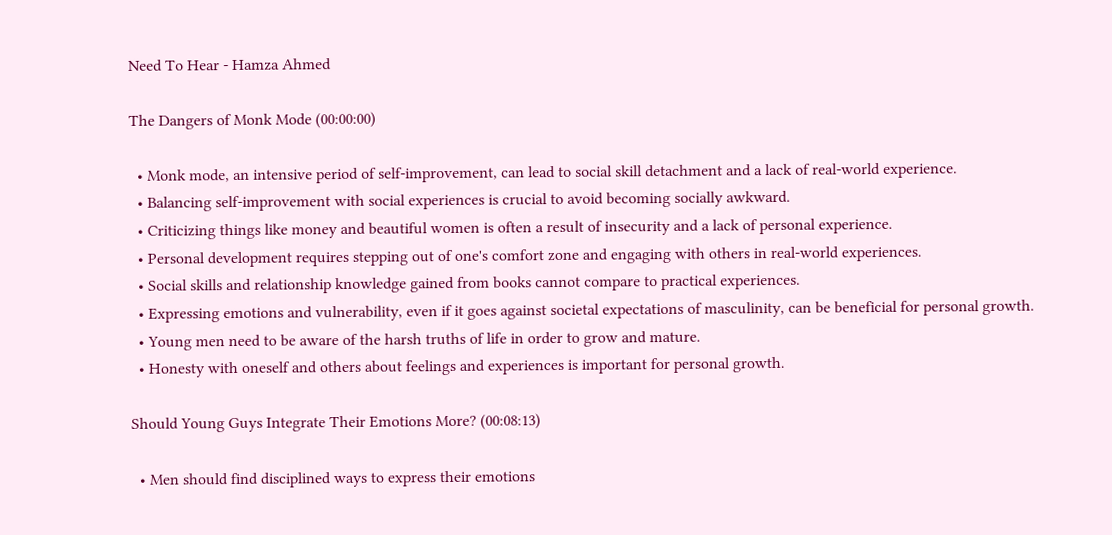Need To Hear - Hamza Ahmed

The Dangers of Monk Mode (00:00:00)

  • Monk mode, an intensive period of self-improvement, can lead to social skill detachment and a lack of real-world experience.
  • Balancing self-improvement with social experiences is crucial to avoid becoming socially awkward.
  • Criticizing things like money and beautiful women is often a result of insecurity and a lack of personal experience.
  • Personal development requires stepping out of one's comfort zone and engaging with others in real-world experiences.
  • Social skills and relationship knowledge gained from books cannot compare to practical experiences.
  • Expressing emotions and vulnerability, even if it goes against societal expectations of masculinity, can be beneficial for personal growth.
  • Young men need to be aware of the harsh truths of life in order to grow and mature.
  • Honesty with oneself and others about feelings and experiences is important for personal growth.

Should Young Guys Integrate Their Emotions More? (00:08:13)

  • Men should find disciplined ways to express their emotions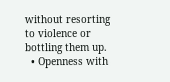without resorting to violence or bottling them up.
  • Openness with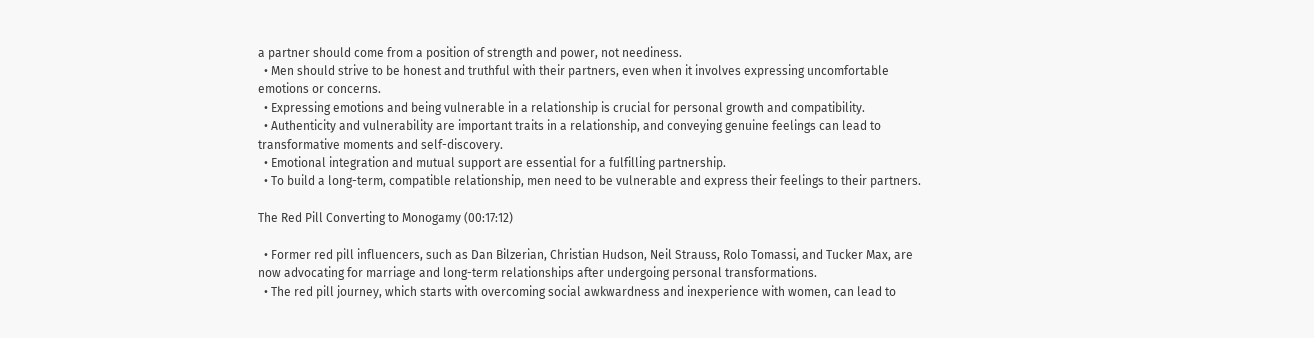a partner should come from a position of strength and power, not neediness.
  • Men should strive to be honest and truthful with their partners, even when it involves expressing uncomfortable emotions or concerns.
  • Expressing emotions and being vulnerable in a relationship is crucial for personal growth and compatibility.
  • Authenticity and vulnerability are important traits in a relationship, and conveying genuine feelings can lead to transformative moments and self-discovery.
  • Emotional integration and mutual support are essential for a fulfilling partnership.
  • To build a long-term, compatible relationship, men need to be vulnerable and express their feelings to their partners.

The Red Pill Converting to Monogamy (00:17:12)

  • Former red pill influencers, such as Dan Bilzerian, Christian Hudson, Neil Strauss, Rolo Tomassi, and Tucker Max, are now advocating for marriage and long-term relationships after undergoing personal transformations.
  • The red pill journey, which starts with overcoming social awkwardness and inexperience with women, can lead to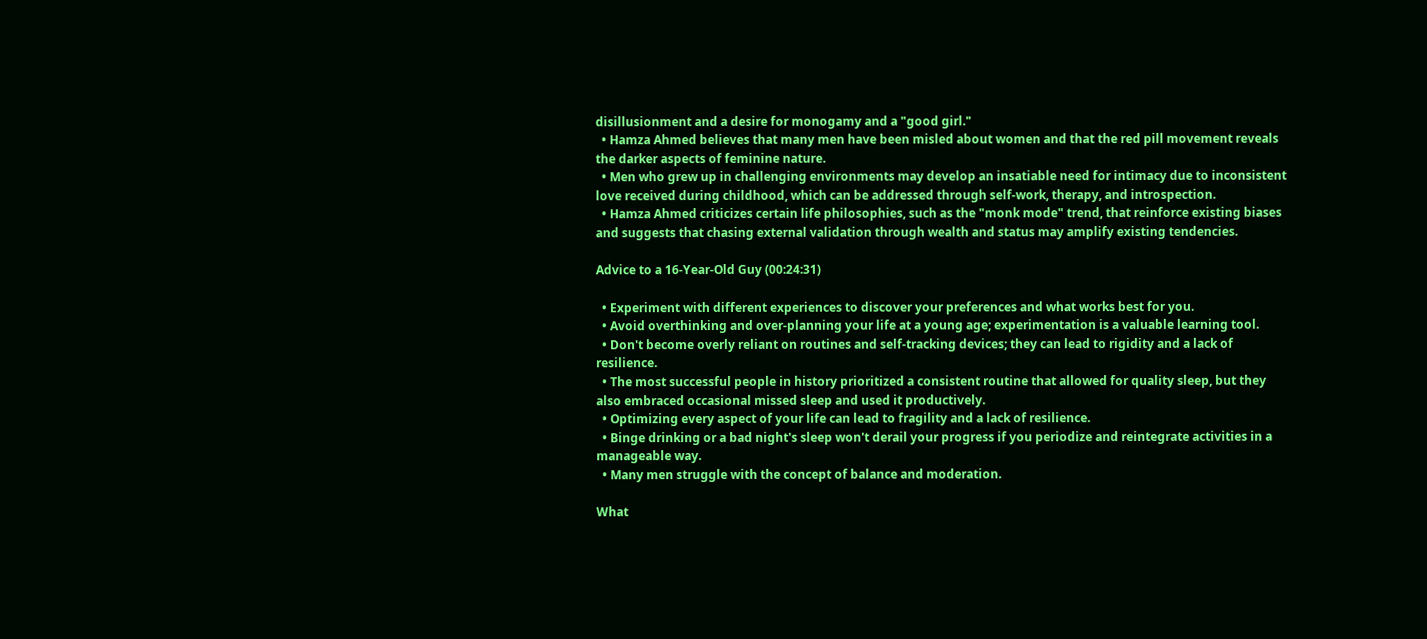disillusionment and a desire for monogamy and a "good girl."
  • Hamza Ahmed believes that many men have been misled about women and that the red pill movement reveals the darker aspects of feminine nature.
  • Men who grew up in challenging environments may develop an insatiable need for intimacy due to inconsistent love received during childhood, which can be addressed through self-work, therapy, and introspection.
  • Hamza Ahmed criticizes certain life philosophies, such as the "monk mode" trend, that reinforce existing biases and suggests that chasing external validation through wealth and status may amplify existing tendencies.

Advice to a 16-Year-Old Guy (00:24:31)

  • Experiment with different experiences to discover your preferences and what works best for you.
  • Avoid overthinking and over-planning your life at a young age; experimentation is a valuable learning tool.
  • Don't become overly reliant on routines and self-tracking devices; they can lead to rigidity and a lack of resilience.
  • The most successful people in history prioritized a consistent routine that allowed for quality sleep, but they also embraced occasional missed sleep and used it productively.
  • Optimizing every aspect of your life can lead to fragility and a lack of resilience.
  • Binge drinking or a bad night's sleep won't derail your progress if you periodize and reintegrate activities in a manageable way.
  • Many men struggle with the concept of balance and moderation.

What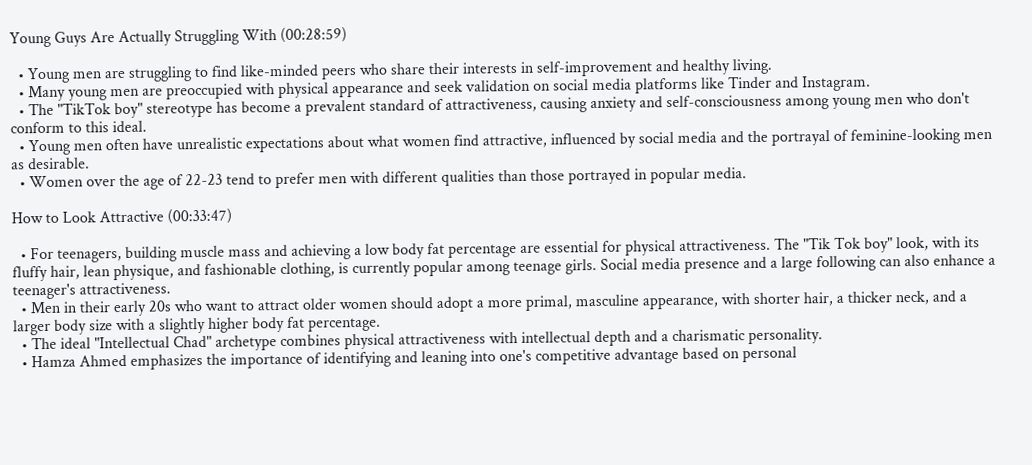Young Guys Are Actually Struggling With (00:28:59)

  • Young men are struggling to find like-minded peers who share their interests in self-improvement and healthy living.
  • Many young men are preoccupied with physical appearance and seek validation on social media platforms like Tinder and Instagram.
  • The "TikTok boy" stereotype has become a prevalent standard of attractiveness, causing anxiety and self-consciousness among young men who don't conform to this ideal.
  • Young men often have unrealistic expectations about what women find attractive, influenced by social media and the portrayal of feminine-looking men as desirable.
  • Women over the age of 22-23 tend to prefer men with different qualities than those portrayed in popular media.

How to Look Attractive (00:33:47)

  • For teenagers, building muscle mass and achieving a low body fat percentage are essential for physical attractiveness. The "Tik Tok boy" look, with its fluffy hair, lean physique, and fashionable clothing, is currently popular among teenage girls. Social media presence and a large following can also enhance a teenager's attractiveness.
  • Men in their early 20s who want to attract older women should adopt a more primal, masculine appearance, with shorter hair, a thicker neck, and a larger body size with a slightly higher body fat percentage.
  • The ideal "Intellectual Chad" archetype combines physical attractiveness with intellectual depth and a charismatic personality.
  • Hamza Ahmed emphasizes the importance of identifying and leaning into one's competitive advantage based on personal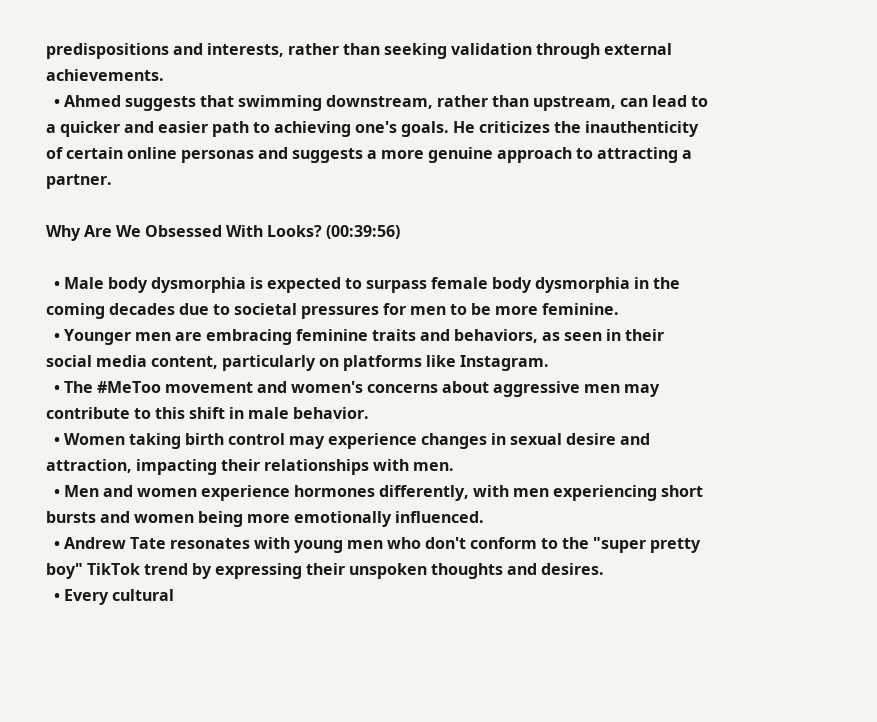predispositions and interests, rather than seeking validation through external achievements.
  • Ahmed suggests that swimming downstream, rather than upstream, can lead to a quicker and easier path to achieving one's goals. He criticizes the inauthenticity of certain online personas and suggests a more genuine approach to attracting a partner.

Why Are We Obsessed With Looks? (00:39:56)

  • Male body dysmorphia is expected to surpass female body dysmorphia in the coming decades due to societal pressures for men to be more feminine.
  • Younger men are embracing feminine traits and behaviors, as seen in their social media content, particularly on platforms like Instagram.
  • The #MeToo movement and women's concerns about aggressive men may contribute to this shift in male behavior.
  • Women taking birth control may experience changes in sexual desire and attraction, impacting their relationships with men.
  • Men and women experience hormones differently, with men experiencing short bursts and women being more emotionally influenced.
  • Andrew Tate resonates with young men who don't conform to the "super pretty boy" TikTok trend by expressing their unspoken thoughts and desires.
  • Every cultural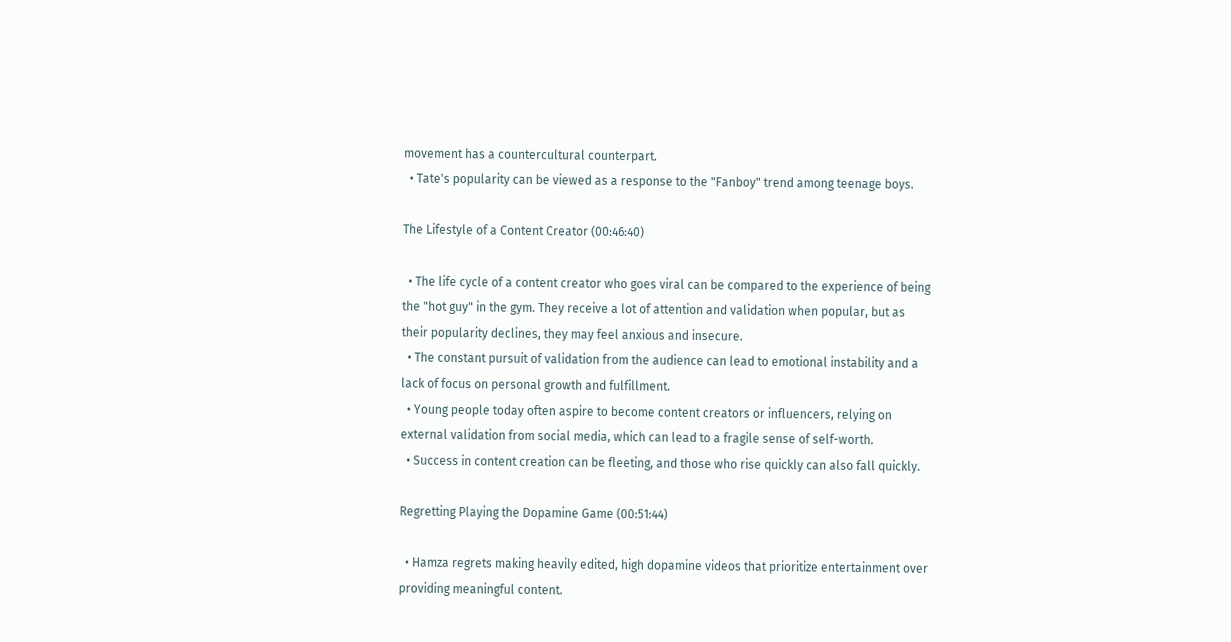movement has a countercultural counterpart.
  • Tate's popularity can be viewed as a response to the "Fanboy" trend among teenage boys.

The Lifestyle of a Content Creator (00:46:40)

  • The life cycle of a content creator who goes viral can be compared to the experience of being the "hot guy" in the gym. They receive a lot of attention and validation when popular, but as their popularity declines, they may feel anxious and insecure.
  • The constant pursuit of validation from the audience can lead to emotional instability and a lack of focus on personal growth and fulfillment.
  • Young people today often aspire to become content creators or influencers, relying on external validation from social media, which can lead to a fragile sense of self-worth.
  • Success in content creation can be fleeting, and those who rise quickly can also fall quickly.

Regretting Playing the Dopamine Game (00:51:44)

  • Hamza regrets making heavily edited, high dopamine videos that prioritize entertainment over providing meaningful content.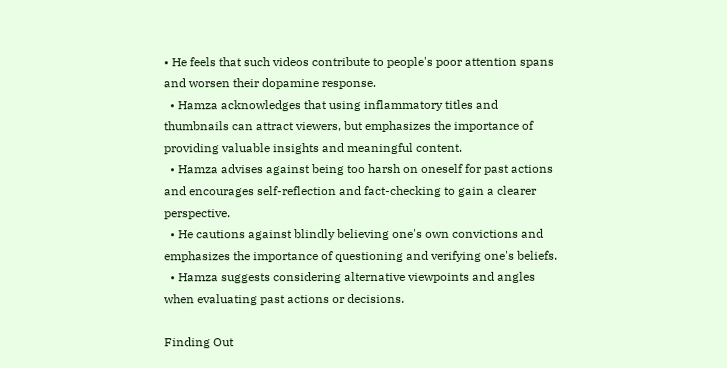• He feels that such videos contribute to people's poor attention spans and worsen their dopamine response.
  • Hamza acknowledges that using inflammatory titles and thumbnails can attract viewers, but emphasizes the importance of providing valuable insights and meaningful content.
  • Hamza advises against being too harsh on oneself for past actions and encourages self-reflection and fact-checking to gain a clearer perspective.
  • He cautions against blindly believing one's own convictions and emphasizes the importance of questioning and verifying one's beliefs.
  • Hamza suggests considering alternative viewpoints and angles when evaluating past actions or decisions.

Finding Out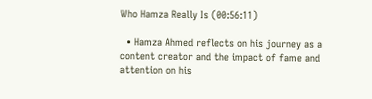Who Hamza Really Is (00:56:11)

  • Hamza Ahmed reflects on his journey as a content creator and the impact of fame and attention on his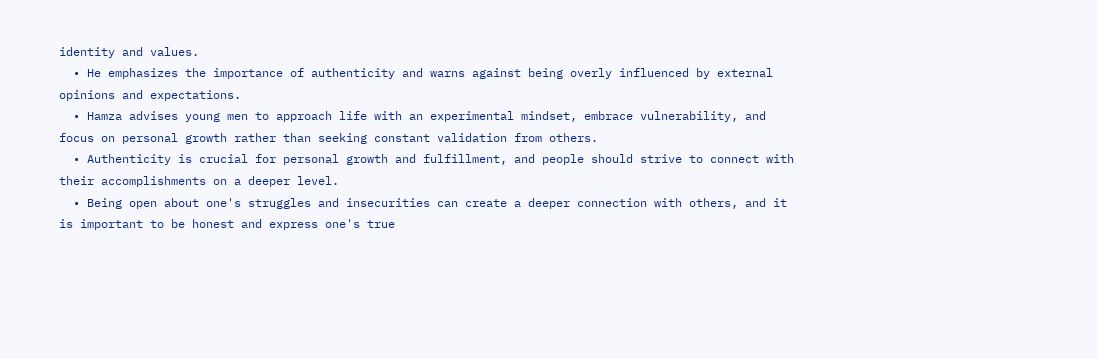identity and values.
  • He emphasizes the importance of authenticity and warns against being overly influenced by external opinions and expectations.
  • Hamza advises young men to approach life with an experimental mindset, embrace vulnerability, and focus on personal growth rather than seeking constant validation from others.
  • Authenticity is crucial for personal growth and fulfillment, and people should strive to connect with their accomplishments on a deeper level.
  • Being open about one's struggles and insecurities can create a deeper connection with others, and it is important to be honest and express one's true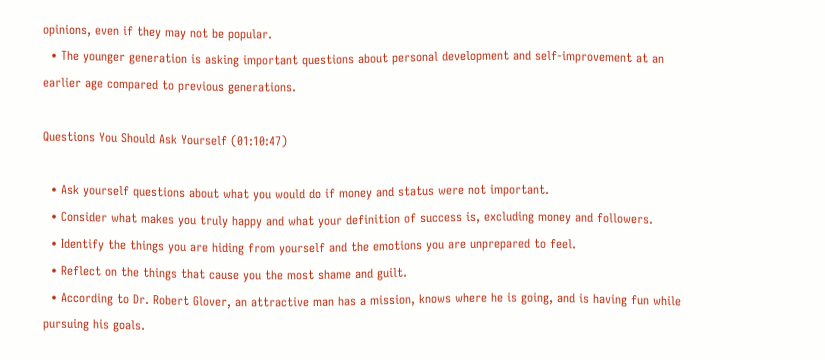opinions, even if they may not be popular.
  • The younger generation is asking important questions about personal development and self-improvement at an earlier age compared to previous generations.

Questions You Should Ask Yourself (01:10:47)

  • Ask yourself questions about what you would do if money and status were not important.
  • Consider what makes you truly happy and what your definition of success is, excluding money and followers.
  • Identify the things you are hiding from yourself and the emotions you are unprepared to feel.
  • Reflect on the things that cause you the most shame and guilt.
  • According to Dr. Robert Glover, an attractive man has a mission, knows where he is going, and is having fun while pursuing his goals.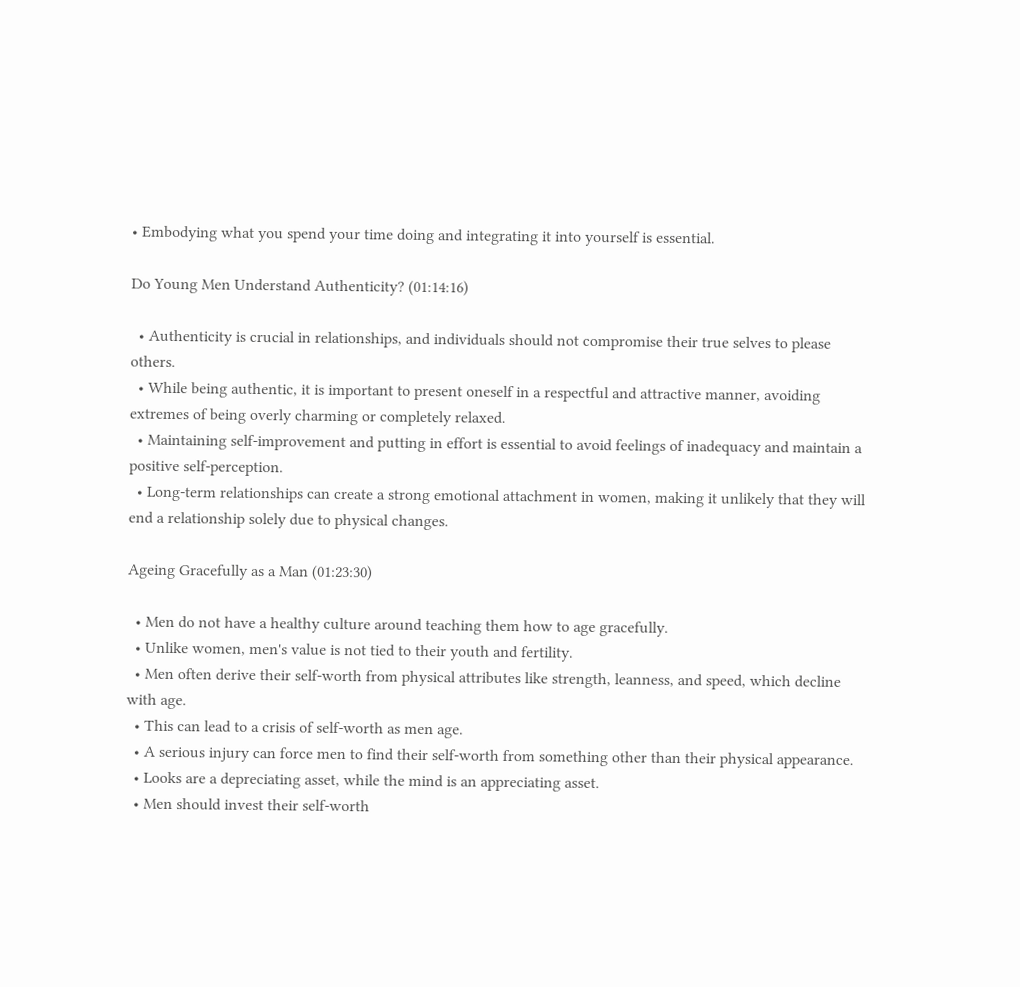• Embodying what you spend your time doing and integrating it into yourself is essential.

Do Young Men Understand Authenticity? (01:14:16)

  • Authenticity is crucial in relationships, and individuals should not compromise their true selves to please others.
  • While being authentic, it is important to present oneself in a respectful and attractive manner, avoiding extremes of being overly charming or completely relaxed.
  • Maintaining self-improvement and putting in effort is essential to avoid feelings of inadequacy and maintain a positive self-perception.
  • Long-term relationships can create a strong emotional attachment in women, making it unlikely that they will end a relationship solely due to physical changes.

Ageing Gracefully as a Man (01:23:30)

  • Men do not have a healthy culture around teaching them how to age gracefully.
  • Unlike women, men's value is not tied to their youth and fertility.
  • Men often derive their self-worth from physical attributes like strength, leanness, and speed, which decline with age.
  • This can lead to a crisis of self-worth as men age.
  • A serious injury can force men to find their self-worth from something other than their physical appearance.
  • Looks are a depreciating asset, while the mind is an appreciating asset.
  • Men should invest their self-worth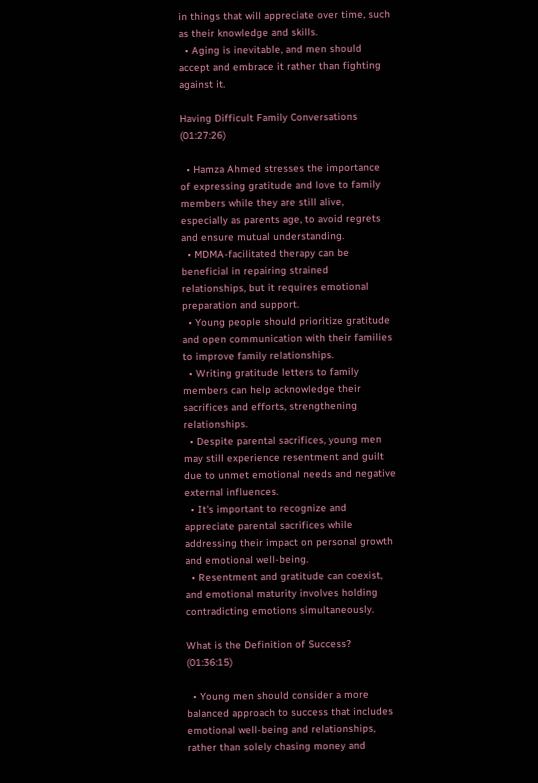in things that will appreciate over time, such as their knowledge and skills.
  • Aging is inevitable, and men should accept and embrace it rather than fighting against it.

Having Difficult Family Conversations (01:27:26)

  • Hamza Ahmed stresses the importance of expressing gratitude and love to family members while they are still alive, especially as parents age, to avoid regrets and ensure mutual understanding.
  • MDMA-facilitated therapy can be beneficial in repairing strained relationships, but it requires emotional preparation and support.
  • Young people should prioritize gratitude and open communication with their families to improve family relationships.
  • Writing gratitude letters to family members can help acknowledge their sacrifices and efforts, strengthening relationships.
  • Despite parental sacrifices, young men may still experience resentment and guilt due to unmet emotional needs and negative external influences.
  • It's important to recognize and appreciate parental sacrifices while addressing their impact on personal growth and emotional well-being.
  • Resentment and gratitude can coexist, and emotional maturity involves holding contradicting emotions simultaneously.

What is the Definition of Success? (01:36:15)

  • Young men should consider a more balanced approach to success that includes emotional well-being and relationships, rather than solely chasing money and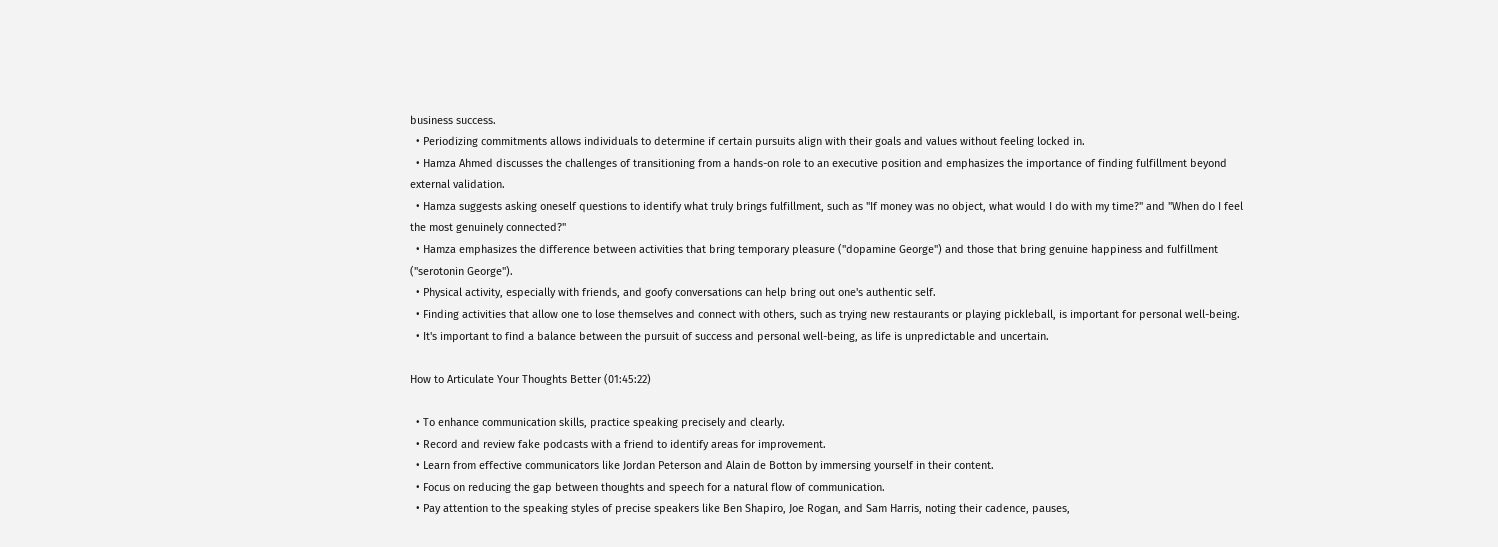business success.
  • Periodizing commitments allows individuals to determine if certain pursuits align with their goals and values without feeling locked in.
  • Hamza Ahmed discusses the challenges of transitioning from a hands-on role to an executive position and emphasizes the importance of finding fulfillment beyond external validation.
  • Hamza suggests asking oneself questions to identify what truly brings fulfillment, such as "If money was no object, what would I do with my time?" and "When do I feel the most genuinely connected?"
  • Hamza emphasizes the difference between activities that bring temporary pleasure ("dopamine George") and those that bring genuine happiness and fulfillment ("serotonin George").
  • Physical activity, especially with friends, and goofy conversations can help bring out one's authentic self.
  • Finding activities that allow one to lose themselves and connect with others, such as trying new restaurants or playing pickleball, is important for personal well-being.
  • It's important to find a balance between the pursuit of success and personal well-being, as life is unpredictable and uncertain.

How to Articulate Your Thoughts Better (01:45:22)

  • To enhance communication skills, practice speaking precisely and clearly.
  • Record and review fake podcasts with a friend to identify areas for improvement.
  • Learn from effective communicators like Jordan Peterson and Alain de Botton by immersing yourself in their content.
  • Focus on reducing the gap between thoughts and speech for a natural flow of communication.
  • Pay attention to the speaking styles of precise speakers like Ben Shapiro, Joe Rogan, and Sam Harris, noting their cadence, pauses,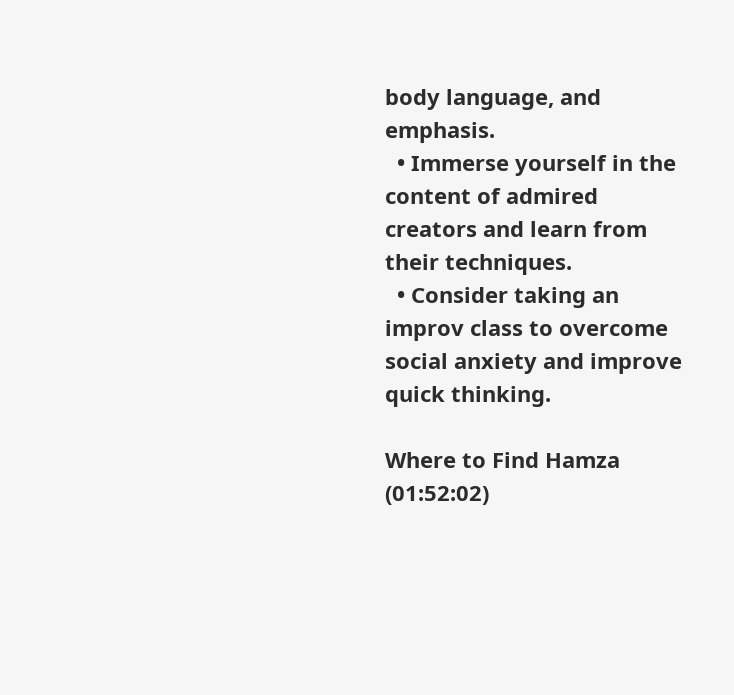body language, and emphasis.
  • Immerse yourself in the content of admired creators and learn from their techniques.
  • Consider taking an improv class to overcome social anxiety and improve quick thinking.

Where to Find Hamza (01:52:02)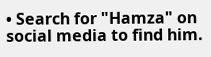• Search for "Hamza" on social media to find him.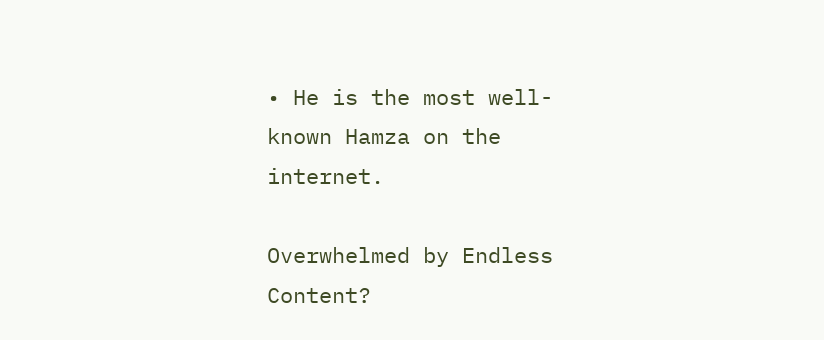• He is the most well-known Hamza on the internet.

Overwhelmed by Endless Content?